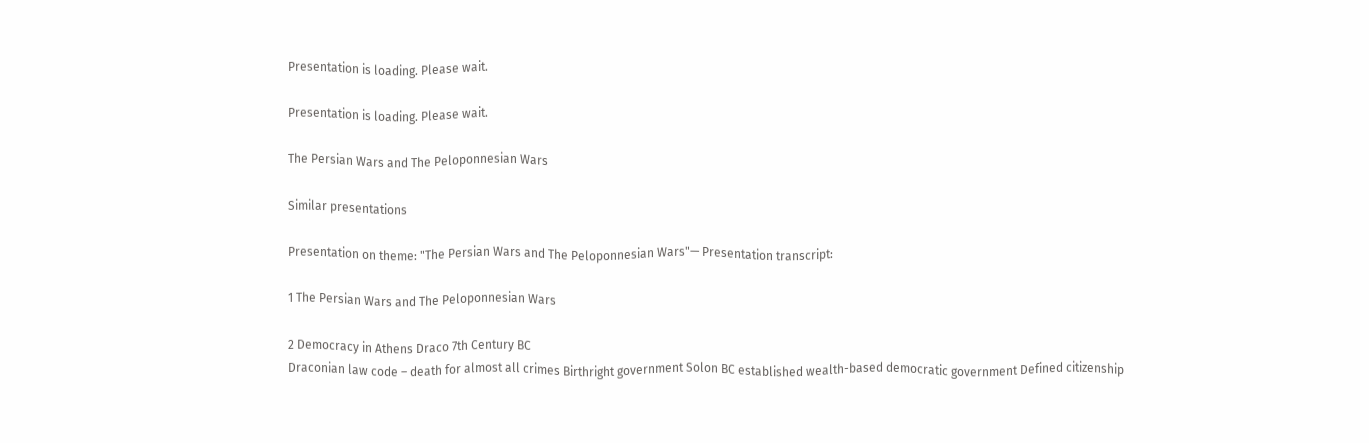Presentation is loading. Please wait.

Presentation is loading. Please wait.

The Persian Wars and The Peloponnesian Wars

Similar presentations

Presentation on theme: "The Persian Wars and The Peloponnesian Wars"— Presentation transcript:

1 The Persian Wars and The Peloponnesian Wars

2 Democracy in Athens Draco 7th Century BC
Draconian law code – death for almost all crimes Birthright government Solon BC established wealth-based democratic government Defined citizenship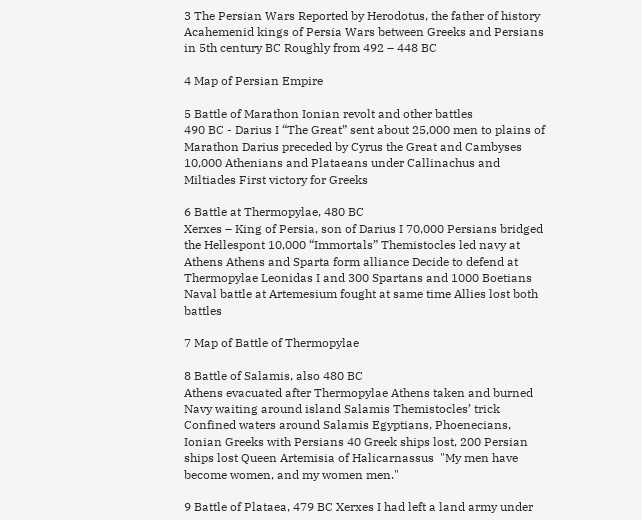3 The Persian Wars Reported by Herodotus, the father of history
Acahemenid kings of Persia Wars between Greeks and Persians in 5th century BC Roughly from 492 – 448 BC

4 Map of Persian Empire

5 Battle of Marathon Ionian revolt and other battles
490 BC - Darius I “The Great” sent about 25,000 men to plains of Marathon Darius preceded by Cyrus the Great and Cambyses 10,000 Athenians and Plataeans under Callinachus and Miltiades First victory for Greeks

6 Battle at Thermopylae, 480 BC
Xerxes – King of Persia, son of Darius I 70,000 Persians bridged the Hellespont 10,000 “Immortals” Themistocles led navy at Athens Athens and Sparta form alliance Decide to defend at Thermopylae Leonidas I and 300 Spartans and 1000 Boetians Naval battle at Artemesium fought at same time Allies lost both battles

7 Map of Battle of Thermopylae

8 Battle of Salamis, also 480 BC
Athens evacuated after Thermopylae Athens taken and burned Navy waiting around island Salamis Themistocles’ trick Confined waters around Salamis Egyptians, Phoenecians, Ionian Greeks with Persians 40 Greek ships lost, 200 Persian ships lost Queen Artemisia of Halicarnassus  "My men have become women, and my women men."

9 Battle of Plataea, 479 BC Xerxes I had left a land army under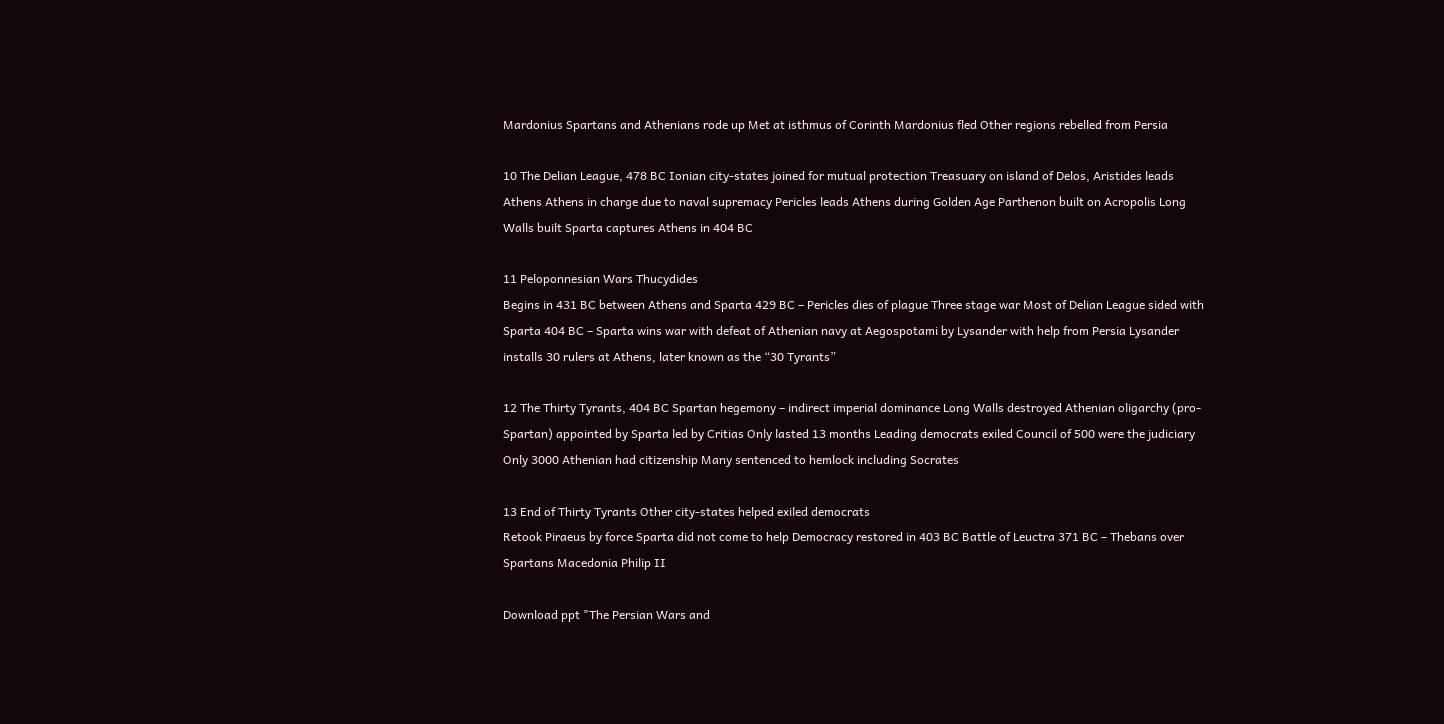Mardonius Spartans and Athenians rode up Met at isthmus of Corinth Mardonius fled Other regions rebelled from Persia

10 The Delian League, 478 BC Ionian city-states joined for mutual protection Treasuary on island of Delos, Aristides leads Athens Athens in charge due to naval supremacy Pericles leads Athens during Golden Age Parthenon built on Acropolis Long Walls built Sparta captures Athens in 404 BC

11 Peloponnesian Wars Thucydides
Begins in 431 BC between Athens and Sparta 429 BC – Pericles dies of plague Three stage war Most of Delian League sided with Sparta 404 BC – Sparta wins war with defeat of Athenian navy at Aegospotami by Lysander with help from Persia Lysander installs 30 rulers at Athens, later known as the “30 Tyrants”

12 The Thirty Tyrants, 404 BC Spartan hegemony – indirect imperial dominance Long Walls destroyed Athenian oligarchy (pro-Spartan) appointed by Sparta led by Critias Only lasted 13 months Leading democrats exiled Council of 500 were the judiciary Only 3000 Athenian had citizenship Many sentenced to hemlock including Socrates

13 End of Thirty Tyrants Other city-states helped exiled democrats
Retook Piraeus by force Sparta did not come to help Democracy restored in 403 BC Battle of Leuctra 371 BC – Thebans over Spartans Macedonia Philip II

Download ppt "The Persian Wars and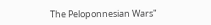The Peloponnesian Wars"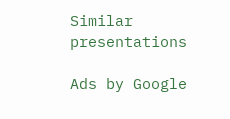Similar presentations

Ads by Google